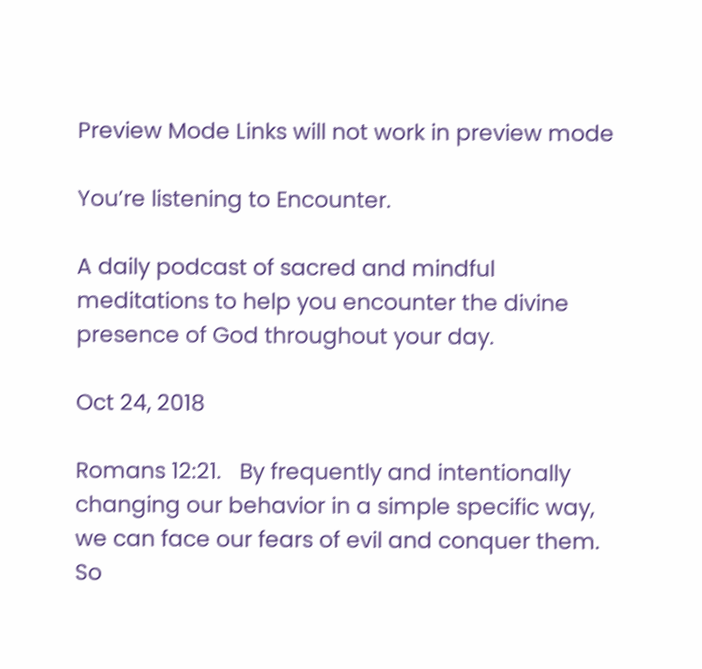Preview Mode Links will not work in preview mode

You’re listening to Encounter.

A daily podcast of sacred and mindful meditations to help you encounter the divine presence of God throughout your day.

Oct 24, 2018

Romans 12:21.   By frequently and intentionally changing our behavior in a simple specific way, we can face our fears of evil and conquer them.  So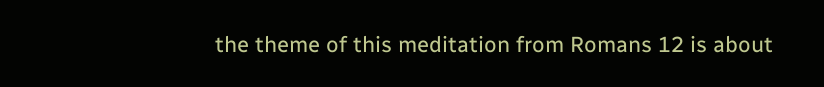the theme of this meditation from Romans 12 is about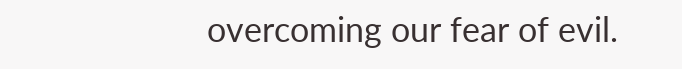overcoming our fear of evil.